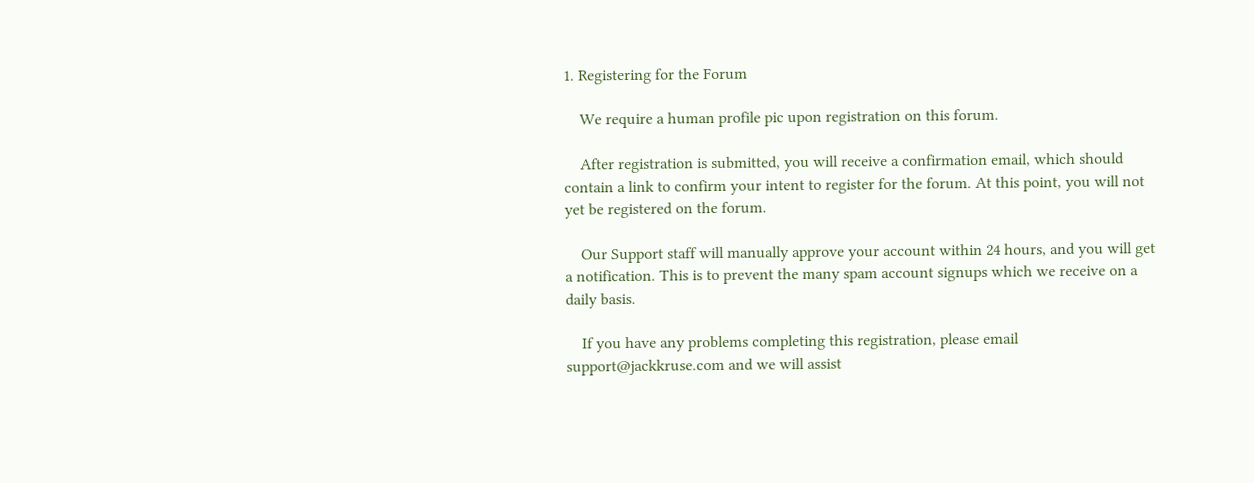1. Registering for the Forum

    We require a human profile pic upon registration on this forum.

    After registration is submitted, you will receive a confirmation email, which should contain a link to confirm your intent to register for the forum. At this point, you will not yet be registered on the forum.

    Our Support staff will manually approve your account within 24 hours, and you will get a notification. This is to prevent the many spam account signups which we receive on a daily basis.

    If you have any problems completing this registration, please email support@jackkruse.com and we will assist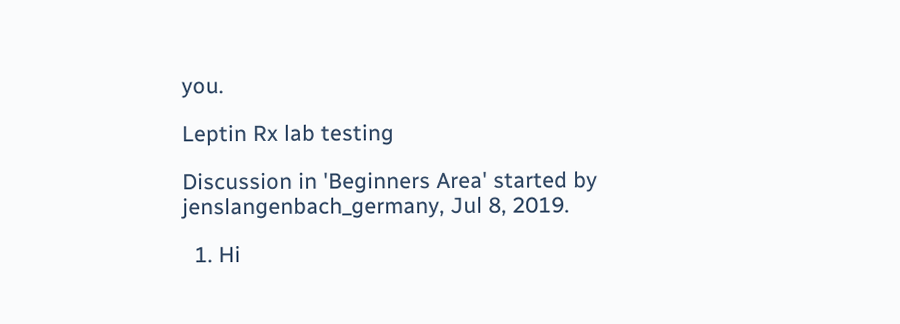you.

Leptin Rx lab testing

Discussion in 'Beginners Area' started by jenslangenbach_germany, Jul 8, 2019.

  1. Hi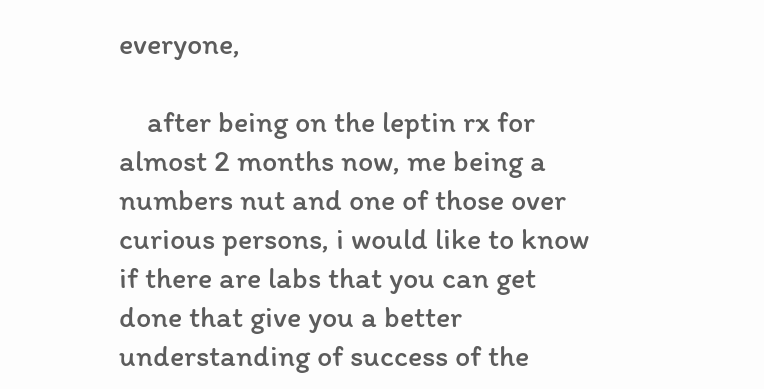everyone,

    after being on the leptin rx for almost 2 months now, me being a numbers nut and one of those over curious persons, i would like to know if there are labs that you can get done that give you a better understanding of success of the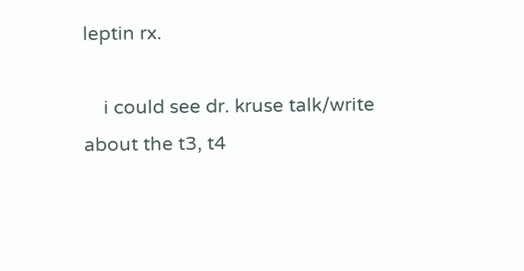leptin rx.

    i could see dr. kruse talk/write about the t3, t4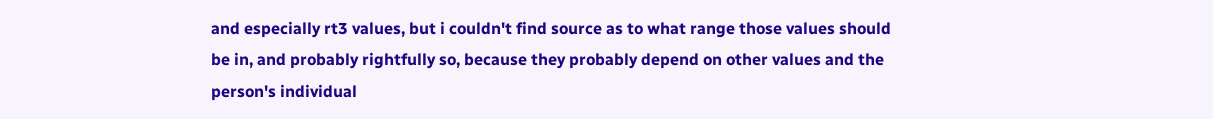and especially rt3 values, but i couldn't find source as to what range those values should be in, and probably rightfully so, because they probably depend on other values and the person's individual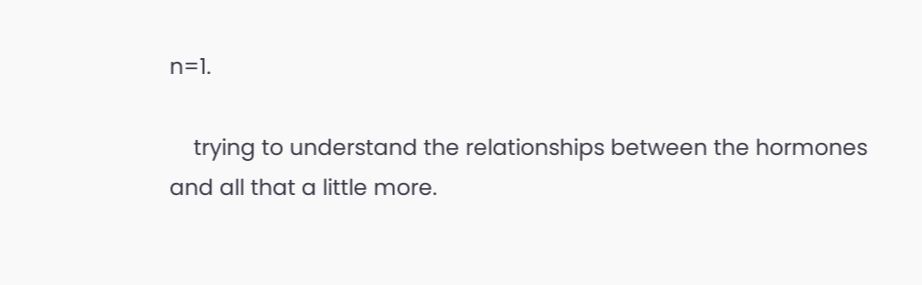n=1.

    trying to understand the relationships between the hormones and all that a little more.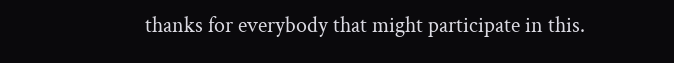thanks for everybody that might participate in this.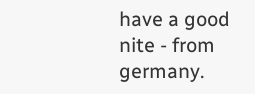have a good nite - from germany.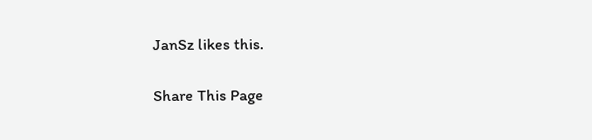JanSz likes this.

Share This Page